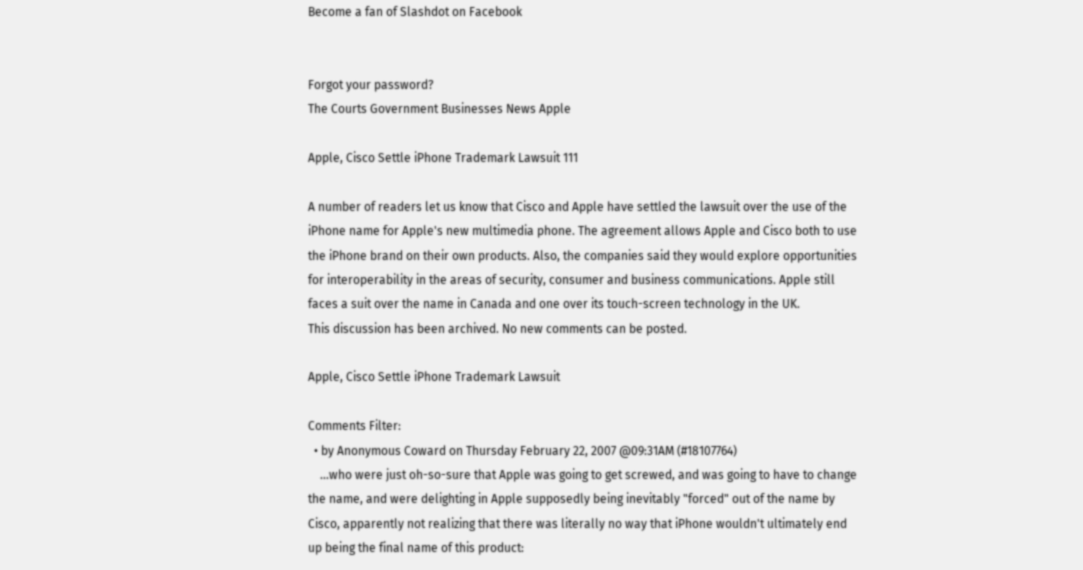Become a fan of Slashdot on Facebook


Forgot your password?
The Courts Government Businesses News Apple

Apple, Cisco Settle iPhone Trademark Lawsuit 111

A number of readers let us know that Cisco and Apple have settled the lawsuit over the use of the iPhone name for Apple's new multimedia phone. The agreement allows Apple and Cisco both to use the iPhone brand on their own products. Also, the companies said they would explore opportunities for interoperability in the areas of security, consumer and business communications. Apple still faces a suit over the name in Canada and one over its touch-screen technology in the UK.
This discussion has been archived. No new comments can be posted.

Apple, Cisco Settle iPhone Trademark Lawsuit

Comments Filter:
  • by Anonymous Coward on Thursday February 22, 2007 @09:31AM (#18107764)
    ...who were just oh-so-sure that Apple was going to get screwed, and was going to have to change the name, and were delighting in Apple supposedly being inevitably "forced" out of the name by Cisco, apparently not realizing that there was literally no way that iPhone wouldn't ultimately end up being the final name of this product: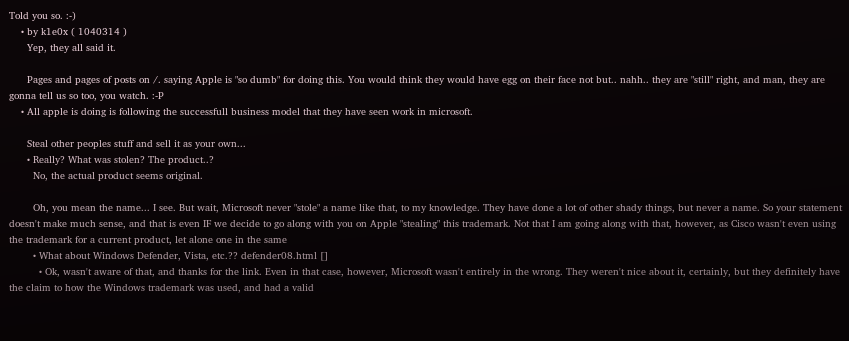Told you so. :-)
    • by k1e0x ( 1040314 )
      Yep, they all said it.

      Pages and pages of posts on /. saying Apple is "so dumb" for doing this. You would think they would have egg on their face not but.. nahh.. they are "still" right, and man, they are gonna tell us so too, you watch. :-P
    • All apple is doing is following the successfull business model that they have seen work in microsoft.

      Steal other peoples stuff and sell it as your own...
      • Really? What was stolen? The product..?
        No, the actual product seems original.

        Oh, you mean the name... I see. But wait, Microsoft never "stole" a name like that, to my knowledge. They have done a lot of other shady things, but never a name. So your statement doesn't make much sense, and that is even IF we decide to go along with you on Apple "stealing" this trademark. Not that I am going along with that, however, as Cisco wasn't even using the trademark for a current product, let alone one in the same
        • What about Windows Defender, Vista, etc.?? defender08.html []
          • Ok, wasn't aware of that, and thanks for the link. Even in that case, however, Microsoft wasn't entirely in the wrong. They weren't nice about it, certainly, but they definitely have the claim to how the Windows trademark was used, and had a valid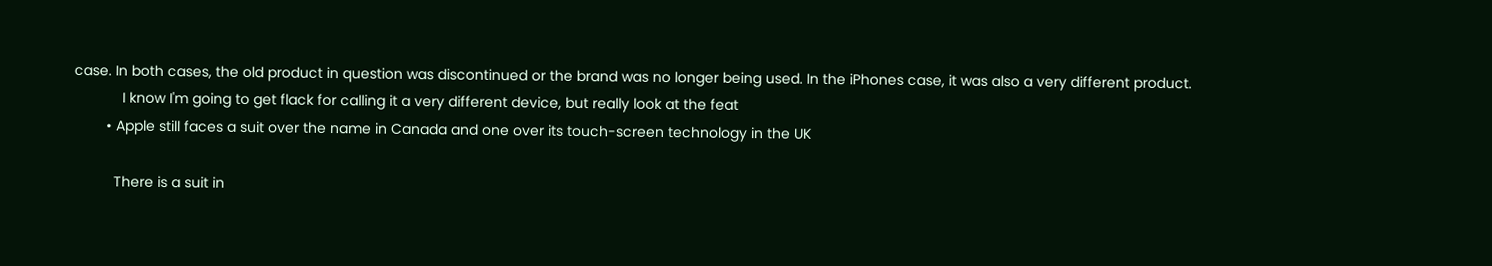case. In both cases, the old product in question was discontinued or the brand was no longer being used. In the iPhones case, it was also a very different product.
            I know I'm going to get flack for calling it a very different device, but really look at the feat
        • Apple still faces a suit over the name in Canada and one over its touch-screen technology in the UK

          There is a suit in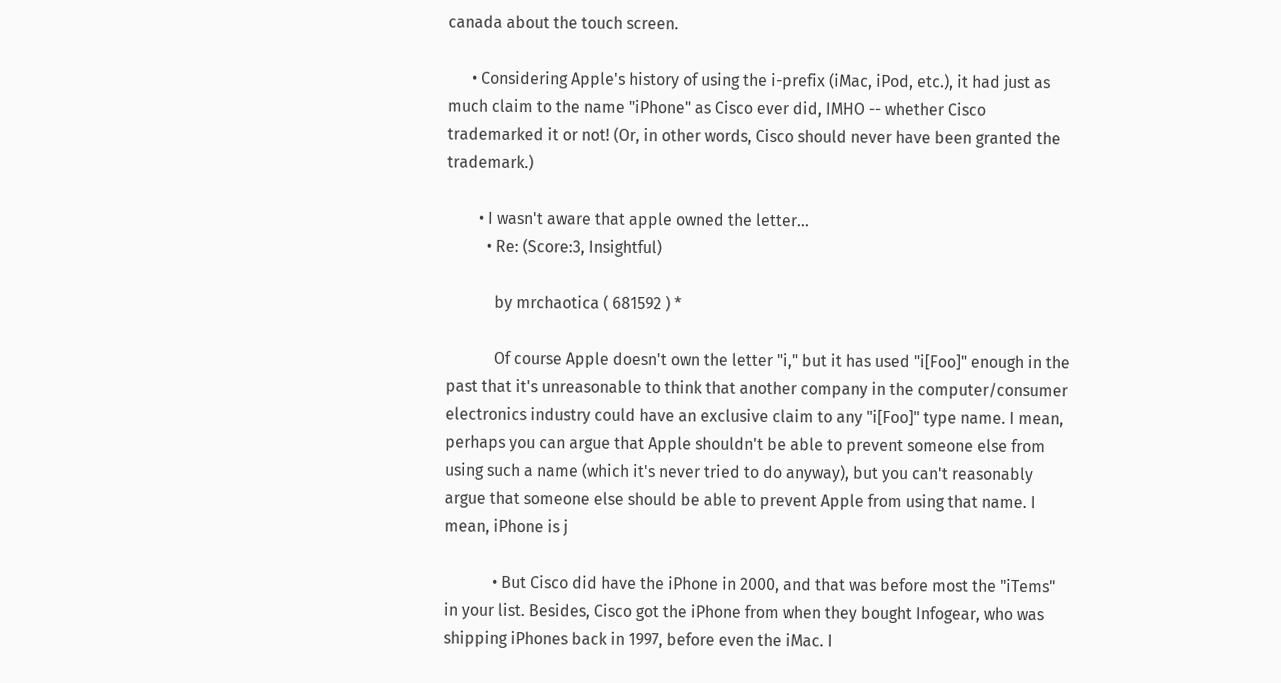canada about the touch screen.

      • Considering Apple's history of using the i-prefix (iMac, iPod, etc.), it had just as much claim to the name "iPhone" as Cisco ever did, IMHO -- whether Cisco trademarked it or not! (Or, in other words, Cisco should never have been granted the trademark.)

        • I wasn't aware that apple owned the letter...
          • Re: (Score:3, Insightful)

            by mrchaotica ( 681592 ) *

            Of course Apple doesn't own the letter "i," but it has used "i[Foo]" enough in the past that it's unreasonable to think that another company in the computer/consumer electronics industry could have an exclusive claim to any "i[Foo]" type name. I mean, perhaps you can argue that Apple shouldn't be able to prevent someone else from using such a name (which it's never tried to do anyway), but you can't reasonably argue that someone else should be able to prevent Apple from using that name. I mean, iPhone is j

            • But Cisco did have the iPhone in 2000, and that was before most the "iTems" in your list. Besides, Cisco got the iPhone from when they bought Infogear, who was shipping iPhones back in 1997, before even the iMac. I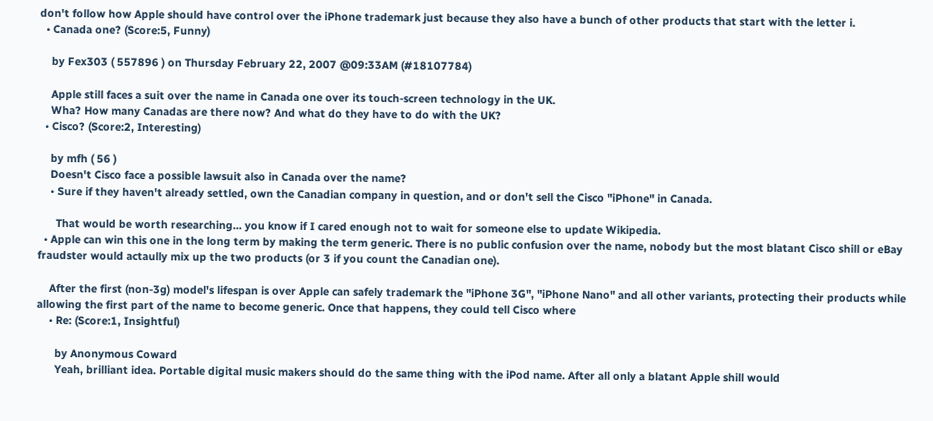don't follow how Apple should have control over the iPhone trademark just because they also have a bunch of other products that start with the letter i.
  • Canada one? (Score:5, Funny)

    by Fex303 ( 557896 ) on Thursday February 22, 2007 @09:33AM (#18107784)

    Apple still faces a suit over the name in Canada one over its touch-screen technology in the UK.
    Wha? How many Canadas are there now? And what do they have to do with the UK?
  • Cisco? (Score:2, Interesting)

    by mfh ( 56 )
    Doesn't Cisco face a possible lawsuit also in Canada over the name?
    • Sure if they haven't already settled, own the Canadian company in question, and or don't sell the Cisco "iPhone" in Canada.

      That would be worth researching... you know if I cared enough not to wait for someone else to update Wikipedia.
  • Apple can win this one in the long term by making the term generic. There is no public confusion over the name, nobody but the most blatant Cisco shill or eBay fraudster would actaully mix up the two products (or 3 if you count the Canadian one).

    After the first (non-3g) model's lifespan is over Apple can safely trademark the "iPhone 3G", "iPhone Nano" and all other variants, protecting their products while allowing the first part of the name to become generic. Once that happens, they could tell Cisco where
    • Re: (Score:1, Insightful)

      by Anonymous Coward
      Yeah, brilliant idea. Portable digital music makers should do the same thing with the iPod name. After all only a blatant Apple shill would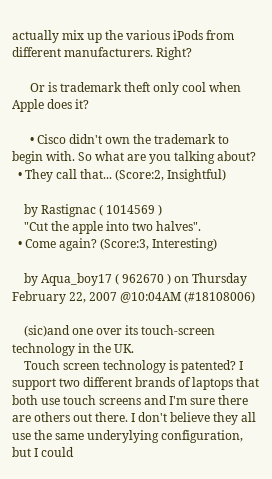actually mix up the various iPods from different manufacturers. Right?

      Or is trademark theft only cool when Apple does it?

      • Cisco didn't own the trademark to begin with. So what are you talking about?
  • They call that... (Score:2, Insightful)

    by Rastignac ( 1014569 )
    "Cut the apple into two halves".
  • Come again? (Score:3, Interesting)

    by Aqua_boy17 ( 962670 ) on Thursday February 22, 2007 @10:04AM (#18108006)

    (sic)and one over its touch-screen technology in the UK.
    Touch screen technology is patented? I support two different brands of laptops that both use touch screens and I'm sure there are others out there. I don't believe they all use the same underylying configuration, but I could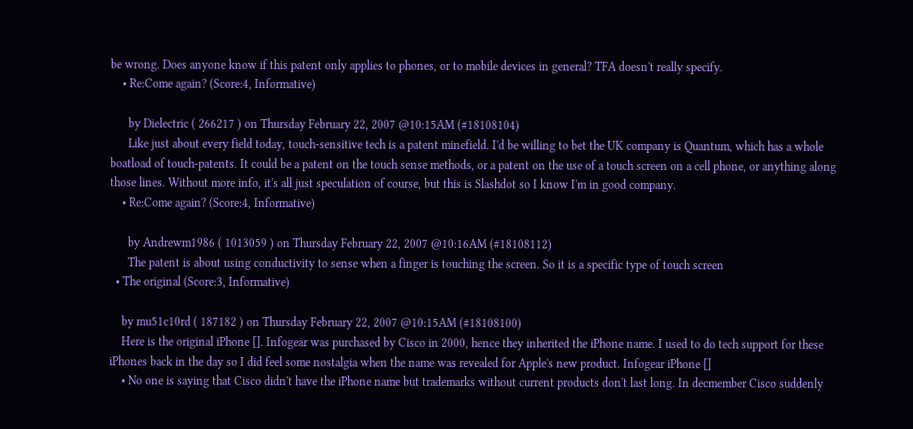be wrong. Does anyone know if this patent only applies to phones, or to mobile devices in general? TFA doesn't really specify.
    • Re:Come again? (Score:4, Informative)

      by Dielectric ( 266217 ) on Thursday February 22, 2007 @10:15AM (#18108104)
      Like just about every field today, touch-sensitive tech is a patent minefield. I'd be willing to bet the UK company is Quantum, which has a whole boatload of touch-patents. It could be a patent on the touch sense methods, or a patent on the use of a touch screen on a cell phone, or anything along those lines. Without more info, it's all just speculation of course, but this is Slashdot so I know I'm in good company.
    • Re:Come again? (Score:4, Informative)

      by Andrewm1986 ( 1013059 ) on Thursday February 22, 2007 @10:16AM (#18108112)
      The patent is about using conductivity to sense when a finger is touching the screen. So it is a specific type of touch screen
  • The original (Score:3, Informative)

    by mu51c10rd ( 187182 ) on Thursday February 22, 2007 @10:15AM (#18108100)
    Here is the original iPhone []. Infogear was purchased by Cisco in 2000, hence they inherited the iPhone name. I used to do tech support for these iPhones back in the day so I did feel some nostalgia when the name was revealed for Apple's new product. Infogear iPhone []
    • No one is saying that Cisco didn't have the iPhone name but trademarks without current products don't last long. In decmember Cisco suddenly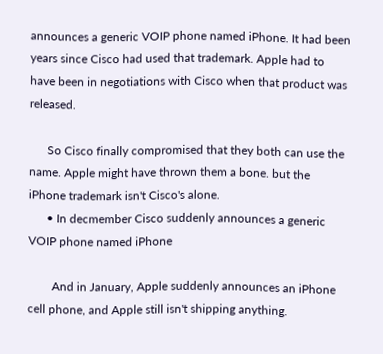announces a generic VOIP phone named iPhone. It had been years since Cisco had used that trademark. Apple had to have been in negotiations with Cisco when that product was released.

      So Cisco finally compromised that they both can use the name. Apple might have thrown them a bone. but the iPhone trademark isn't Cisco's alone.
      • In decmember Cisco suddenly announces a generic VOIP phone named iPhone

        And in January, Apple suddenly announces an iPhone cell phone, and Apple still isn't shipping anything.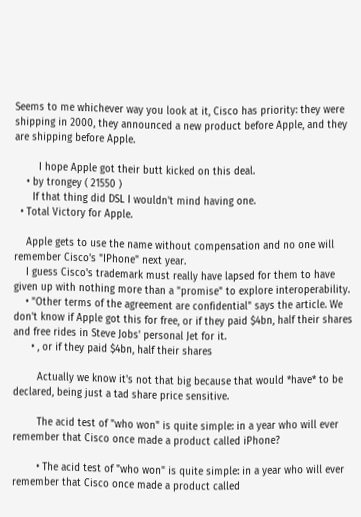Seems to me whichever way you look at it, Cisco has priority: they were shipping in 2000, they announced a new product before Apple, and they are shipping before Apple.

        I hope Apple got their butt kicked on this deal.
    • by trongey ( 21550 )
      If that thing did DSL I wouldn't mind having one.
  • Total Victory for Apple.

    Apple gets to use the name without compensation and no one will remember Cisco's "IPhone" next year.
    I guess Cisco's trademark must really have lapsed for them to have given up with nothing more than a "promise" to explore interoperability.
    • "Other terms of the agreement are confidential" says the article. We don't know if Apple got this for free, or if they paid $4bn, half their shares and free rides in Steve Jobs' personal Jet for it.
      • , or if they paid $4bn, half their shares

        Actually we know it's not that big because that would *have* to be declared, being just a tad share price sensitive.

        The acid test of "who won" is quite simple: in a year who will ever remember that Cisco once made a product called iPhone?

        • The acid test of "who won" is quite simple: in a year who will ever remember that Cisco once made a product called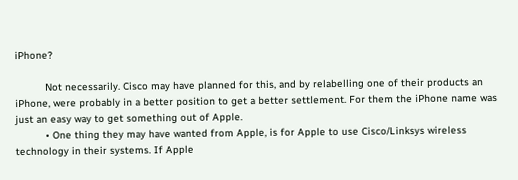iPhone?

          Not necessarily. Cisco may have planned for this, and by relabelling one of their products an iPhone, were probably in a better position to get a better settlement. For them the iPhone name was just an easy way to get something out of Apple.
          • One thing they may have wanted from Apple, is for Apple to use Cisco/Linksys wireless technology in their systems. If Apple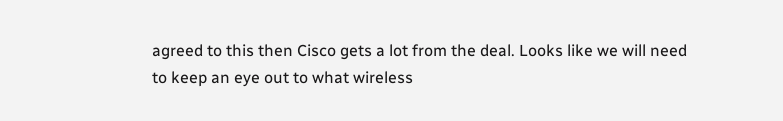agreed to this then Cisco gets a lot from the deal. Looks like we will need to keep an eye out to what wireless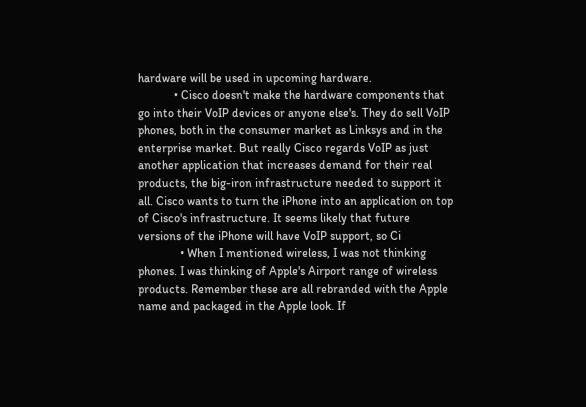hardware will be used in upcoming hardware.
            • Cisco doesn't make the hardware components that go into their VoIP devices or anyone else's. They do sell VoIP phones, both in the consumer market as Linksys and in the enterprise market. But really Cisco regards VoIP as just another application that increases demand for their real products, the big-iron infrastructure needed to support it all. Cisco wants to turn the iPhone into an application on top of Cisco's infrastructure. It seems likely that future versions of the iPhone will have VoIP support, so Ci
              • When I mentioned wireless, I was not thinking phones. I was thinking of Apple's Airport range of wireless products. Remember these are all rebranded with the Apple name and packaged in the Apple look. If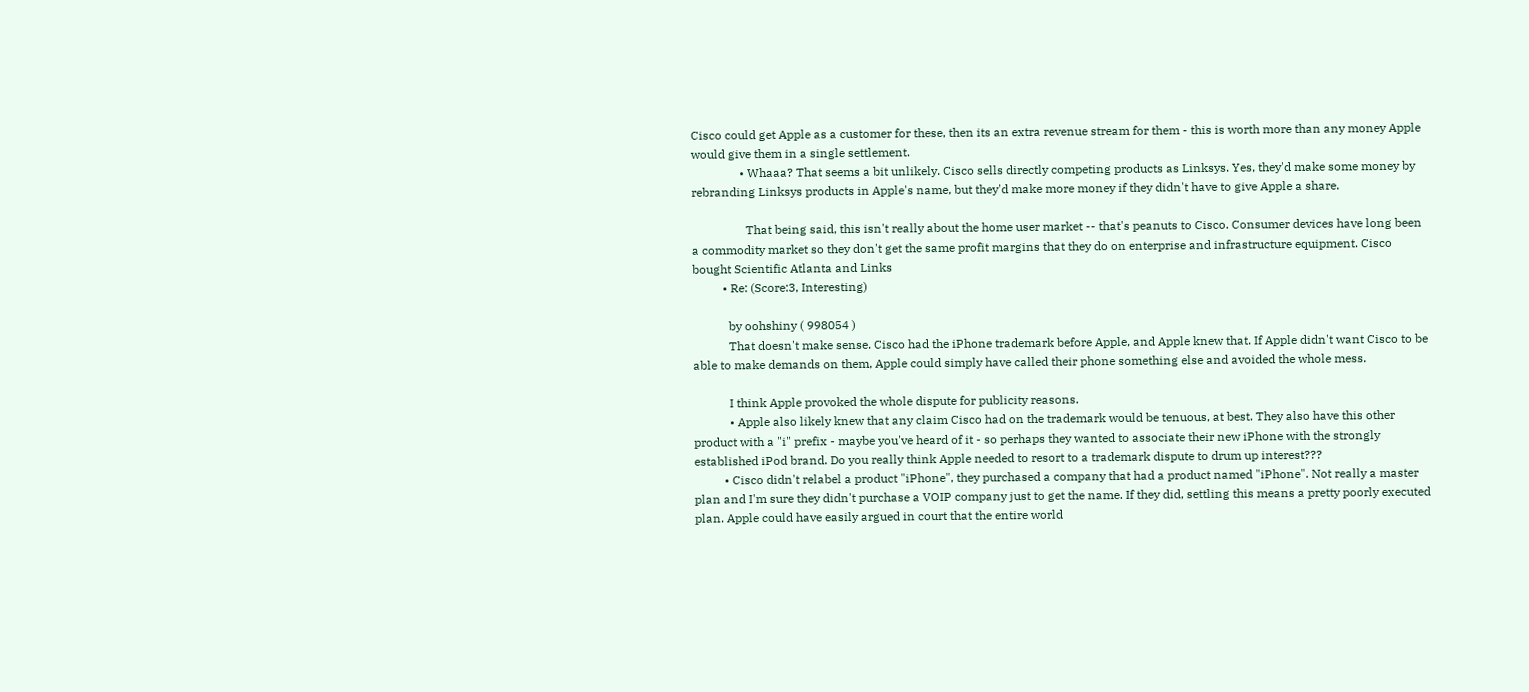Cisco could get Apple as a customer for these, then its an extra revenue stream for them - this is worth more than any money Apple would give them in a single settlement.
                • Whaaa? That seems a bit unlikely. Cisco sells directly competing products as Linksys. Yes, they'd make some money by rebranding Linksys products in Apple's name, but they'd make more money if they didn't have to give Apple a share.

                  That being said, this isn't really about the home user market -- that's peanuts to Cisco. Consumer devices have long been a commodity market so they don't get the same profit margins that they do on enterprise and infrastructure equipment. Cisco bought Scientific Atlanta and Links
          • Re: (Score:3, Interesting)

            by oohshiny ( 998054 )
            That doesn't make sense. Cisco had the iPhone trademark before Apple, and Apple knew that. If Apple didn't want Cisco to be able to make demands on them, Apple could simply have called their phone something else and avoided the whole mess.

            I think Apple provoked the whole dispute for publicity reasons.
            • Apple also likely knew that any claim Cisco had on the trademark would be tenuous, at best. They also have this other product with a "i" prefix - maybe you've heard of it - so perhaps they wanted to associate their new iPhone with the strongly established iPod brand. Do you really think Apple needed to resort to a trademark dispute to drum up interest???
          • Cisco didn't relabel a product "iPhone", they purchased a company that had a product named "iPhone". Not really a master plan and I'm sure they didn't purchase a VOIP company just to get the name. If they did, settling this means a pretty poorly executed plan. Apple could have easily argued in court that the entire world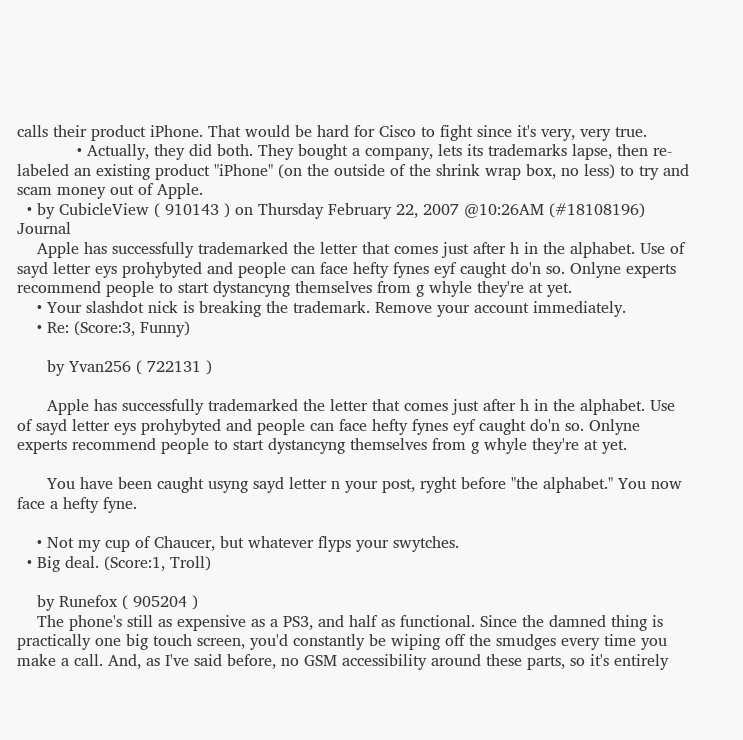calls their product iPhone. That would be hard for Cisco to fight since it's very, very true.
            • Actually, they did both. They bought a company, lets its trademarks lapse, then re-labeled an existing product "iPhone" (on the outside of the shrink wrap box, no less) to try and scam money out of Apple.
  • by CubicleView ( 910143 ) on Thursday February 22, 2007 @10:26AM (#18108196) Journal
    Apple has successfully trademarked the letter that comes just after h in the alphabet. Use of sayd letter eys prohybyted and people can face hefty fynes eyf caught do'n so. Onlyne experts recommend people to start dystancyng themselves from g whyle they're at yet.
    • Your slashdot nick is breaking the trademark. Remove your account immediately.
    • Re: (Score:3, Funny)

      by Yvan256 ( 722131 )

      Apple has successfully trademarked the letter that comes just after h in the alphabet. Use of sayd letter eys prohybyted and people can face hefty fynes eyf caught do'n so. Onlyne experts recommend people to start dystancyng themselves from g whyle they're at yet.

      You have been caught usyng sayd letter n your post, ryght before "the alphabet." You now face a hefty fyne.

    • Not my cup of Chaucer, but whatever flyps your swytches.
  • Big deal. (Score:1, Troll)

    by Runefox ( 905204 )
    The phone's still as expensive as a PS3, and half as functional. Since the damned thing is practically one big touch screen, you'd constantly be wiping off the smudges every time you make a call. And, as I've said before, no GSM accessibility around these parts, so it's entirely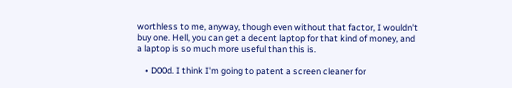worthless to me, anyway, though even without that factor, I wouldn't buy one. Hell, you can get a decent laptop for that kind of money, and a laptop is so much more useful than this is.

    • D00d. I think I'm going to patent a screen cleaner for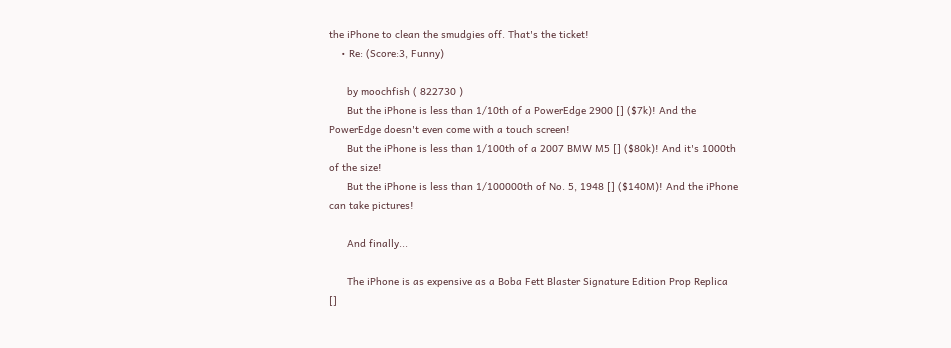the iPhone to clean the smudgies off. That's the ticket!
    • Re: (Score:3, Funny)

      by moochfish ( 822730 )
      But the iPhone is less than 1/10th of a PowerEdge 2900 [] ($7k)! And the PowerEdge doesn't even come with a touch screen!
      But the iPhone is less than 1/100th of a 2007 BMW M5 [] ($80k)! And it's 1000th of the size!
      But the iPhone is less than 1/100000th of No. 5, 1948 [] ($140M)! And the iPhone can take pictures!

      And finally...

      The iPhone is as expensive as a Boba Fett Blaster Signature Edition Prop Replica []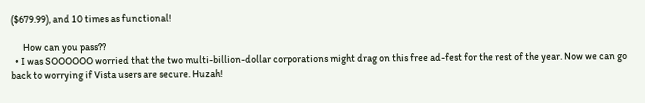($679.99), and 10 times as functional!

      How can you pass??
  • I was SOOOOOO worried that the two multi-billion-dollar corporations might drag on this free ad-fest for the rest of the year. Now we can go back to worrying if Vista users are secure. Huzah!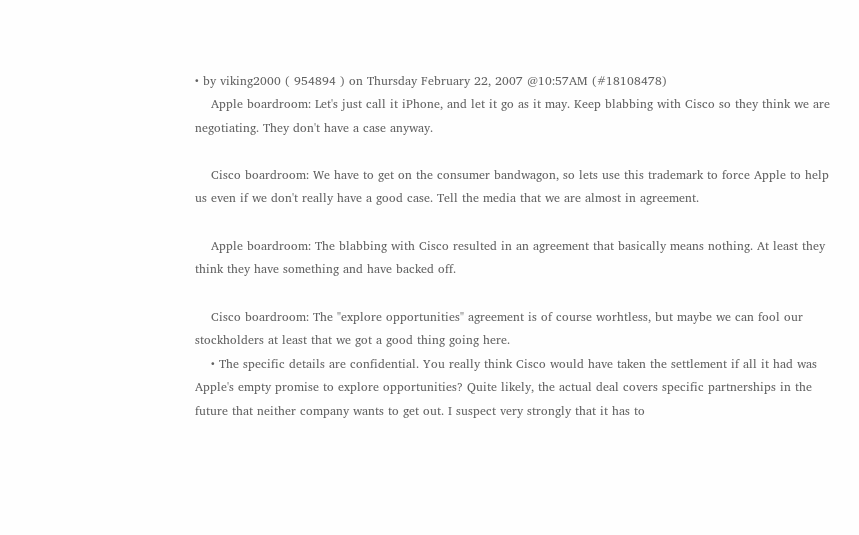• by viking2000 ( 954894 ) on Thursday February 22, 2007 @10:57AM (#18108478)
    Apple boardroom: Let's just call it iPhone, and let it go as it may. Keep blabbing with Cisco so they think we are negotiating. They don't have a case anyway.

    Cisco boardroom: We have to get on the consumer bandwagon, so lets use this trademark to force Apple to help us even if we don't really have a good case. Tell the media that we are almost in agreement.

    Apple boardroom: The blabbing with Cisco resulted in an agreement that basically means nothing. At least they think they have something and have backed off.

    Cisco boardroom: The "explore opportunities" agreement is of course worhtless, but maybe we can fool our stockholders at least that we got a good thing going here.
    • The specific details are confidential. You really think Cisco would have taken the settlement if all it had was Apple's empty promise to explore opportunities? Quite likely, the actual deal covers specific partnerships in the future that neither company wants to get out. I suspect very strongly that it has to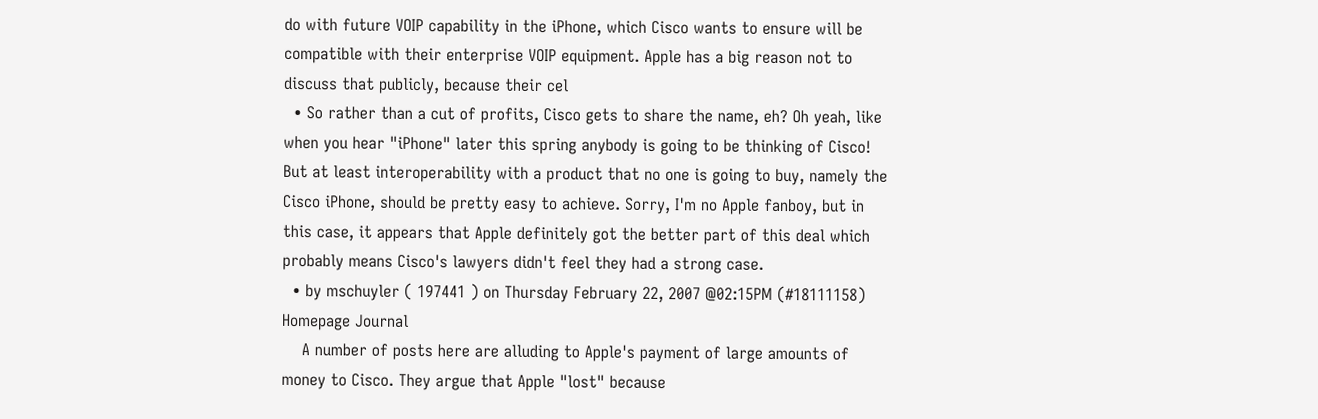do with future VOIP capability in the iPhone, which Cisco wants to ensure will be compatible with their enterprise VOIP equipment. Apple has a big reason not to discuss that publicly, because their cel
  • So rather than a cut of profits, Cisco gets to share the name, eh? Oh yeah, like when you hear "iPhone" later this spring anybody is going to be thinking of Cisco! But at least interoperability with a product that no one is going to buy, namely the Cisco iPhone, should be pretty easy to achieve. Sorry, I'm no Apple fanboy, but in this case, it appears that Apple definitely got the better part of this deal which probably means Cisco's lawyers didn't feel they had a strong case.
  • by mschuyler ( 197441 ) on Thursday February 22, 2007 @02:15PM (#18111158) Homepage Journal
    A number of posts here are alluding to Apple's payment of large amounts of money to Cisco. They argue that Apple "lost" because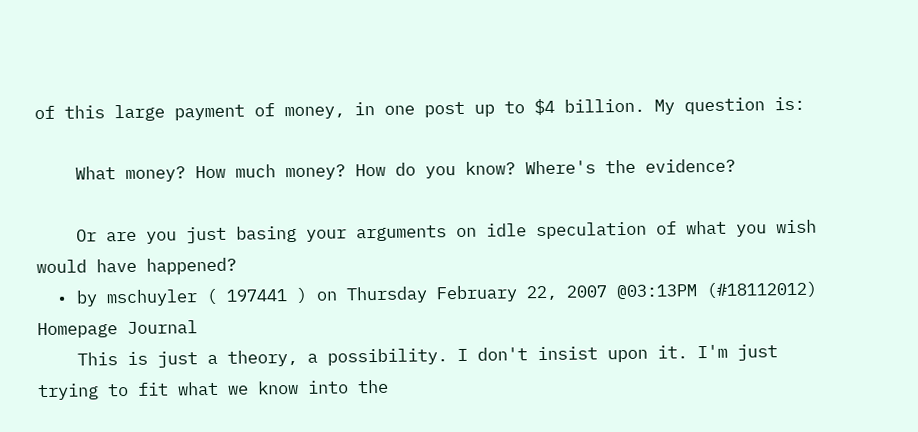of this large payment of money, in one post up to $4 billion. My question is:

    What money? How much money? How do you know? Where's the evidence?

    Or are you just basing your arguments on idle speculation of what you wish would have happened?
  • by mschuyler ( 197441 ) on Thursday February 22, 2007 @03:13PM (#18112012) Homepage Journal
    This is just a theory, a possibility. I don't insist upon it. I'm just trying to fit what we know into the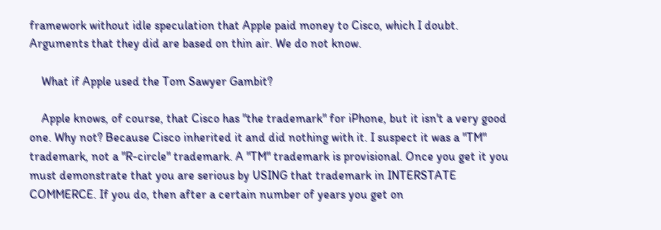framework without idle speculation that Apple paid money to Cisco, which I doubt. Arguments that they did are based on thin air. We do not know.

    What if Apple used the Tom Sawyer Gambit?

    Apple knows, of course, that Cisco has "the trademark" for iPhone, but it isn't a very good one. Why not? Because Cisco inherited it and did nothing with it. I suspect it was a "TM" trademark, not a "R-circle" trademark. A "TM" trademark is provisional. Once you get it you must demonstrate that you are serious by USING that trademark in INTERSTATE COMMERCE. If you do, then after a certain number of years you get on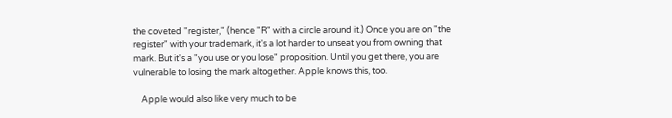the coveted "register," (hence "R" with a circle around it.) Once you are on "the register" with your trademark, it's a lot harder to unseat you from owning that mark. But it's a "you use or you lose" proposition. Until you get there, you are vulnerable to losing the mark altogether. Apple knows this, too.

    Apple would also like very much to be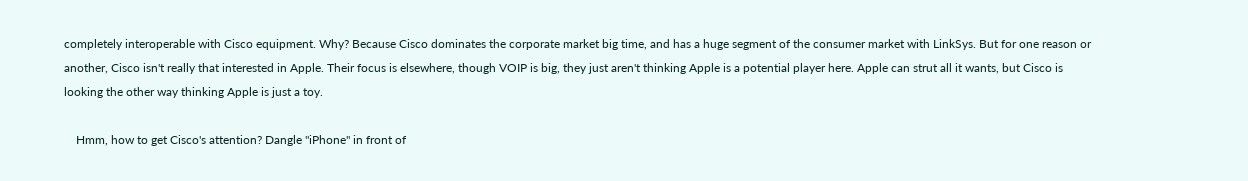completely interoperable with Cisco equipment. Why? Because Cisco dominates the corporate market big time, and has a huge segment of the consumer market with LinkSys. But for one reason or another, Cisco isn't really that interested in Apple. Their focus is elsewhere, though VOIP is big, they just aren't thinking Apple is a potential player here. Apple can strut all it wants, but Cisco is looking the other way thinking Apple is just a toy.

    Hmm, how to get Cisco's attention? Dangle "iPhone" in front of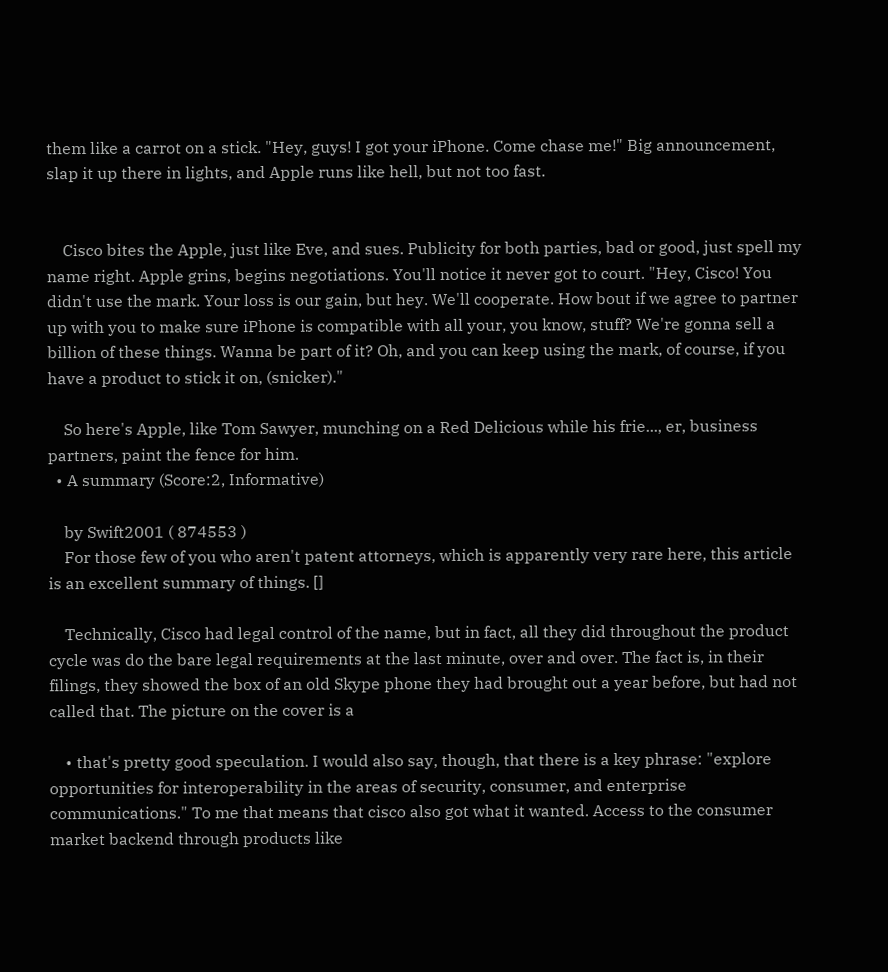them like a carrot on a stick. "Hey, guys! I got your iPhone. Come chase me!" Big announcement, slap it up there in lights, and Apple runs like hell, but not too fast.


    Cisco bites the Apple, just like Eve, and sues. Publicity for both parties, bad or good, just spell my name right. Apple grins, begins negotiations. You'll notice it never got to court. "Hey, Cisco! You didn't use the mark. Your loss is our gain, but hey. We'll cooperate. How bout if we agree to partner up with you to make sure iPhone is compatible with all your, you know, stuff? We're gonna sell a billion of these things. Wanna be part of it? Oh, and you can keep using the mark, of course, if you have a product to stick it on, (snicker)."

    So here's Apple, like Tom Sawyer, munching on a Red Delicious while his frie..., er, business partners, paint the fence for him.
  • A summary (Score:2, Informative)

    by Swift2001 ( 874553 )
    For those few of you who aren't patent attorneys, which is apparently very rare here, this article is an excellent summary of things. []

    Technically, Cisco had legal control of the name, but in fact, all they did throughout the product cycle was do the bare legal requirements at the last minute, over and over. The fact is, in their filings, they showed the box of an old Skype phone they had brought out a year before, but had not called that. The picture on the cover is a

    • that's pretty good speculation. I would also say, though, that there is a key phrase: "explore opportunities for interoperability in the areas of security, consumer, and enterprise communications." To me that means that cisco also got what it wanted. Access to the consumer market backend through products like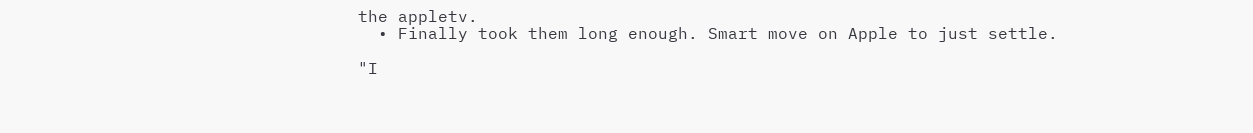the appletv.
  • Finally took them long enough. Smart move on Apple to just settle.

"I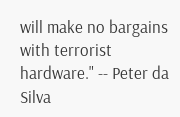will make no bargains with terrorist hardware." -- Peter da Silva